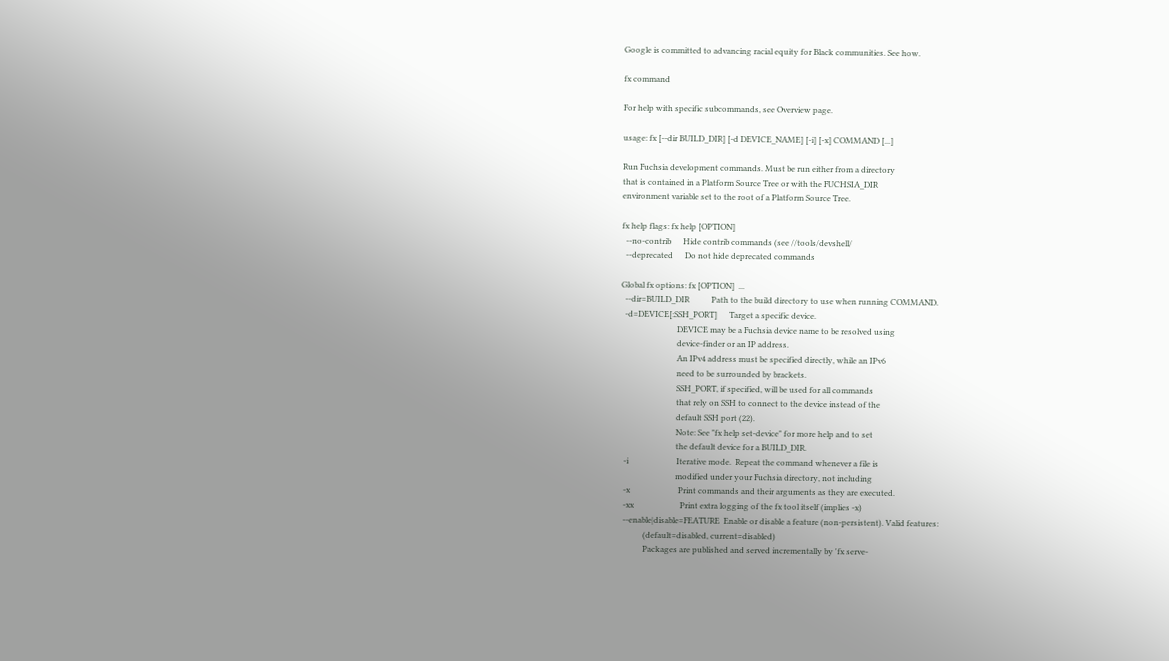Google is committed to advancing racial equity for Black communities. See how.

fx command

For help with specific subcommands, see Overview page.

usage: fx [--dir BUILD_DIR] [-d DEVICE_NAME] [-i] [-x] COMMAND [...]

Run Fuchsia development commands. Must be run either from a directory
that is contained in a Platform Source Tree or with the FUCHSIA_DIR
environment variable set to the root of a Platform Source Tree.

fx help flags: fx help [OPTION]
  --no-contrib      Hide contrib commands (see //tools/devshell/
  --deprecated      Do not hide deprecated commands

Global fx options: fx [OPTION]  ...
  --dir=BUILD_DIR           Path to the build directory to use when running COMMAND.
  -d=DEVICE[:SSH_PORT]      Target a specific device.
                            DEVICE may be a Fuchsia device name to be resolved using
                            device-finder or an IP address.
                            An IPv4 address must be specified directly, while an IPv6
                            need to be surrounded by brackets.
                            SSH_PORT, if specified, will be used for all commands
                            that rely on SSH to connect to the device instead of the
                            default SSH port (22).
                            Note: See "fx help set-device" for more help and to set
                            the default device for a BUILD_DIR.
  -i                        Iterative mode.  Repeat the command whenever a file is
                            modified under your Fuchsia directory, not including
  -x                        Print commands and their arguments as they are executed.
  -xx                       Print extra logging of the fx tool itself (implies -x)
  --enable|disable=FEATURE  Enable or disable a feature (non-persistent). Valid features:
            (default=disabled, current=disabled)
            Packages are published and served incrementally by 'fx serve-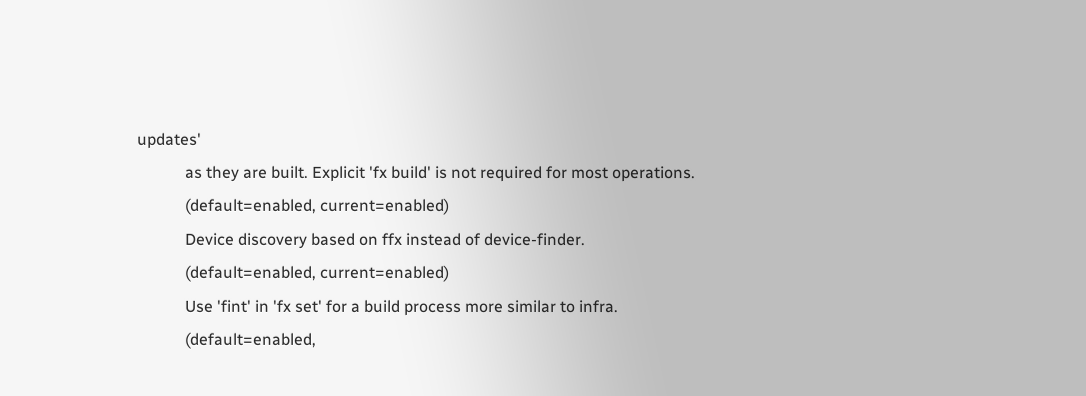updates'
            as they are built. Explicit 'fx build' is not required for most operations.
            (default=enabled, current=enabled)
            Device discovery based on ffx instead of device-finder.
            (default=enabled, current=enabled)
            Use 'fint' in 'fx set' for a build process more similar to infra.
            (default=enabled,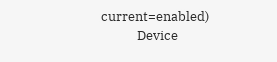current=enabled)
            Device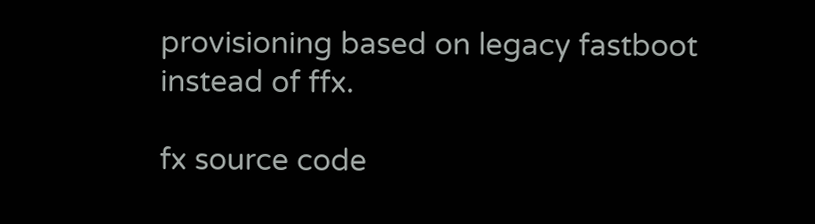provisioning based on legacy fastboot instead of ffx.

fx source code